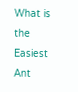What is the Easiest Ant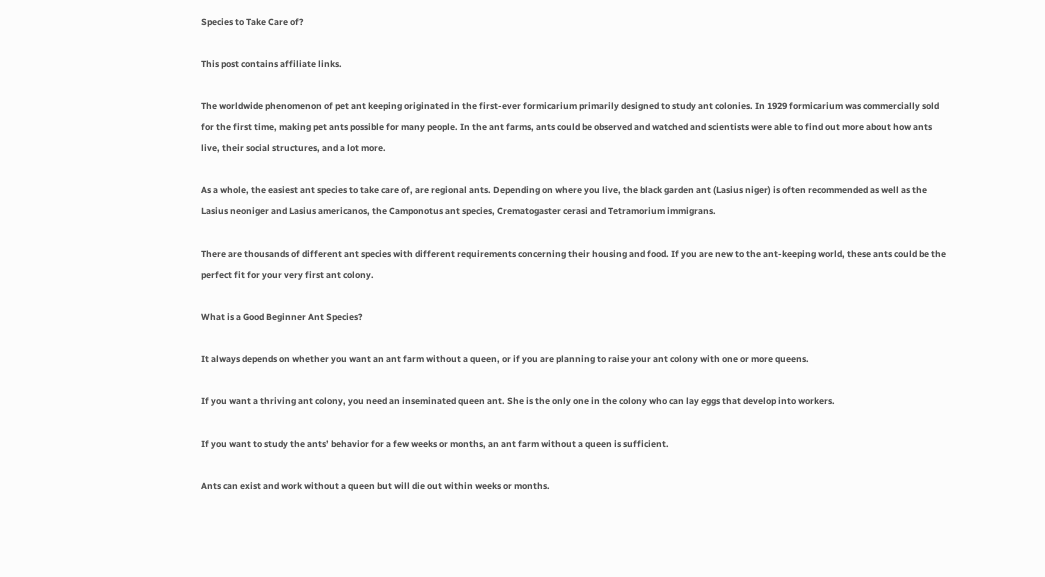Species to Take Care of?

This post contains affiliate links.

The worldwide phenomenon of pet ant keeping originated in the first-ever formicarium primarily designed to study ant colonies. In 1929 formicarium was commercially sold for the first time, making pet ants possible for many people. In the ant farms, ants could be observed and watched and scientists were able to find out more about how ants live, their social structures, and a lot more.

As a whole, the easiest ant species to take care of, are regional ants. Depending on where you live, the black garden ant (Lasius niger) is often recommended as well as the Lasius neoniger and Lasius americanos, the Camponotus ant species, Crematogaster cerasi and Tetramorium immigrans.

There are thousands of different ant species with different requirements concerning their housing and food. If you are new to the ant-keeping world, these ants could be the perfect fit for your very first ant colony.

What is a Good Beginner Ant Species?

It always depends on whether you want an ant farm without a queen, or if you are planning to raise your ant colony with one or more queens.

If you want a thriving ant colony, you need an inseminated queen ant. She is the only one in the colony who can lay eggs that develop into workers.

If you want to study the ants’ behavior for a few weeks or months, an ant farm without a queen is sufficient.

Ants can exist and work without a queen but will die out within weeks or months.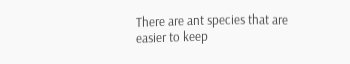There are ant species that are easier to keep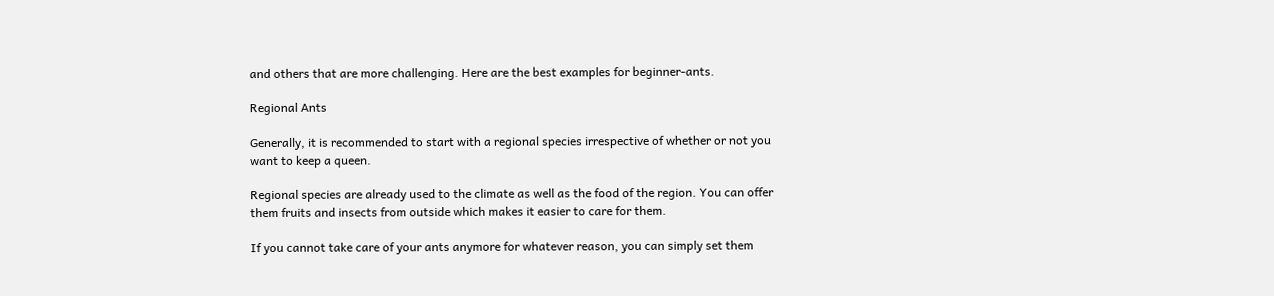and others that are more challenging. Here are the best examples for beginner-ants.

Regional Ants

Generally, it is recommended to start with a regional species irrespective of whether or not you want to keep a queen.

Regional species are already used to the climate as well as the food of the region. You can offer them fruits and insects from outside which makes it easier to care for them.

If you cannot take care of your ants anymore for whatever reason, you can simply set them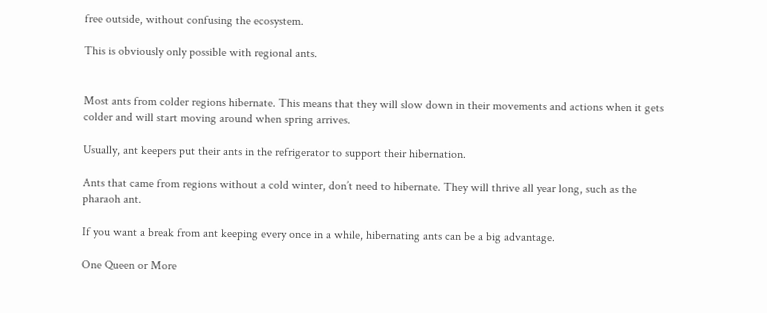free outside, without confusing the ecosystem.

This is obviously only possible with regional ants.


Most ants from colder regions hibernate. This means that they will slow down in their movements and actions when it gets colder and will start moving around when spring arrives.

Usually, ant keepers put their ants in the refrigerator to support their hibernation.

Ants that came from regions without a cold winter, don’t need to hibernate. They will thrive all year long, such as the pharaoh ant.

If you want a break from ant keeping every once in a while, hibernating ants can be a big advantage.

One Queen or More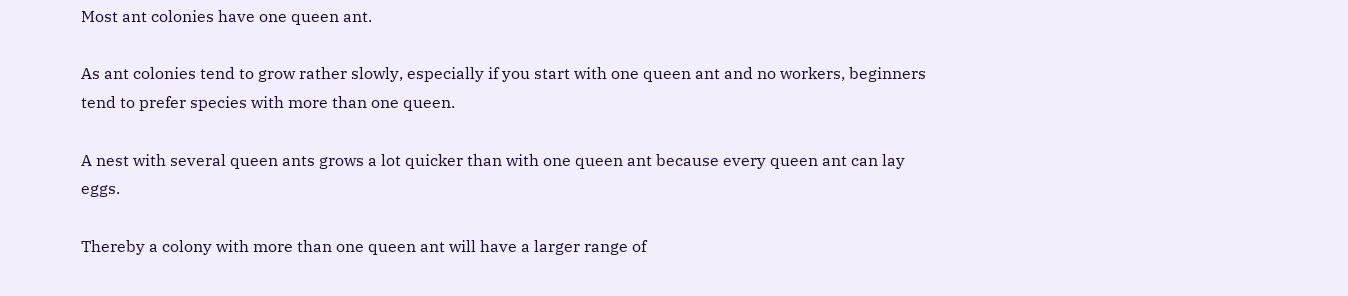Most ant colonies have one queen ant.

As ant colonies tend to grow rather slowly, especially if you start with one queen ant and no workers, beginners tend to prefer species with more than one queen.

A nest with several queen ants grows a lot quicker than with one queen ant because every queen ant can lay eggs.

Thereby a colony with more than one queen ant will have a larger range of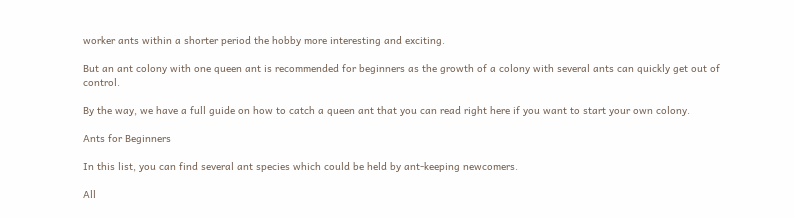worker ants within a shorter period the hobby more interesting and exciting.

But an ant colony with one queen ant is recommended for beginners as the growth of a colony with several ants can quickly get out of control.

By the way, we have a full guide on how to catch a queen ant that you can read right here if you want to start your own colony.

Ants for Beginners

In this list, you can find several ant species which could be held by ant-keeping newcomers.

All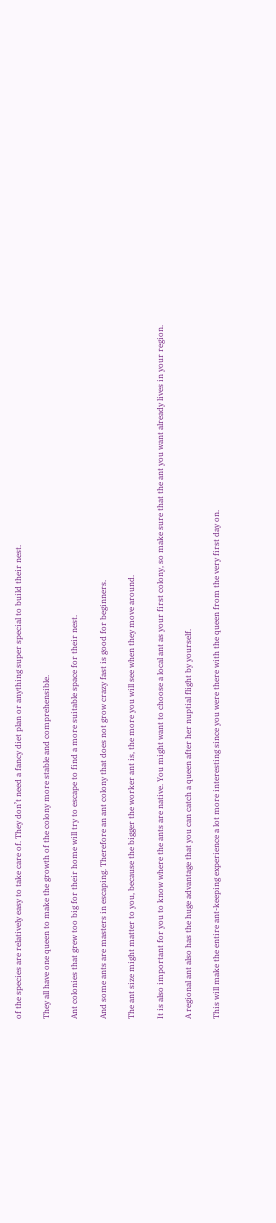of the species are relatively easy to take care of. They don’t need a fancy diet plan or anything super special to build their nest.

They all have one queen to make the growth of the colony more stable and comprehensible.

Ant colonies that grew too big for their home will try to escape to find a more suitable space for their nest.

And some ants are masters in escaping. Therefore an ant colony that does not grow crazy fast is good for beginners.

The ant size might matter to you, because the bigger the worker ant is, the more you will see when they move around.

It is also important for you to know where the ants are native. You might want to choose a local ant as your first colony, so make sure that the ant you want already lives in your region.

A regional ant also has the huge advantage that you can catch a queen after her nuptial flight by yourself.

This will make the entire ant-keeping experience a lot more interesting since you were there with the queen from the very first day on.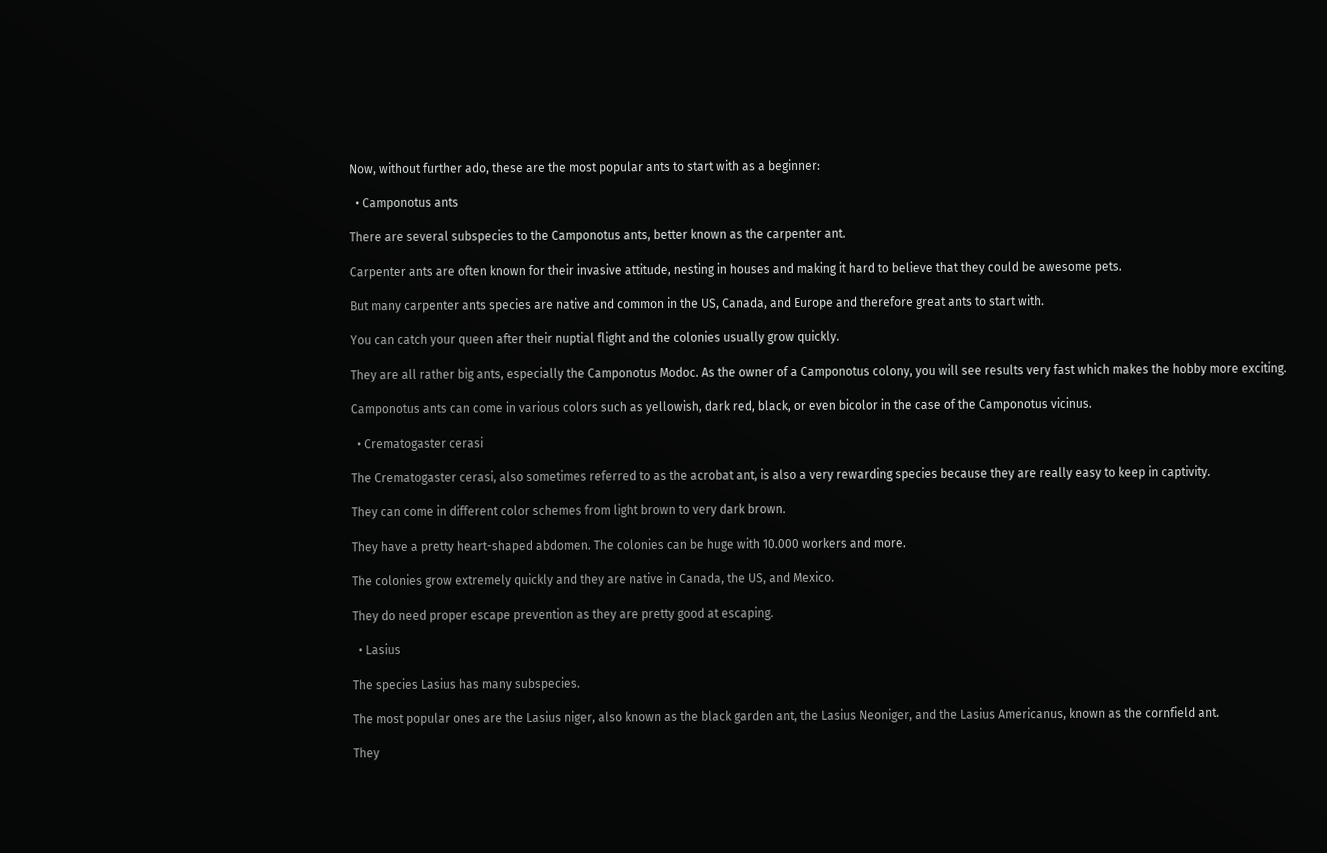Now, without further ado, these are the most popular ants to start with as a beginner:

  • Camponotus ants

There are several subspecies to the Camponotus ants, better known as the carpenter ant.

Carpenter ants are often known for their invasive attitude, nesting in houses and making it hard to believe that they could be awesome pets.

But many carpenter ants species are native and common in the US, Canada, and Europe and therefore great ants to start with.

You can catch your queen after their nuptial flight and the colonies usually grow quickly.

They are all rather big ants, especially the Camponotus Modoc. As the owner of a Camponotus colony, you will see results very fast which makes the hobby more exciting.

Camponotus ants can come in various colors such as yellowish, dark red, black, or even bicolor in the case of the Camponotus vicinus.

  • Crematogaster cerasi

The Crematogaster cerasi, also sometimes referred to as the acrobat ant, is also a very rewarding species because they are really easy to keep in captivity.

They can come in different color schemes from light brown to very dark brown.

They have a pretty heart-shaped abdomen. The colonies can be huge with 10.000 workers and more.

The colonies grow extremely quickly and they are native in Canada, the US, and Mexico.

They do need proper escape prevention as they are pretty good at escaping.

  • Lasius

The species Lasius has many subspecies.

The most popular ones are the Lasius niger, also known as the black garden ant, the Lasius Neoniger, and the Lasius Americanus, known as the cornfield ant.

They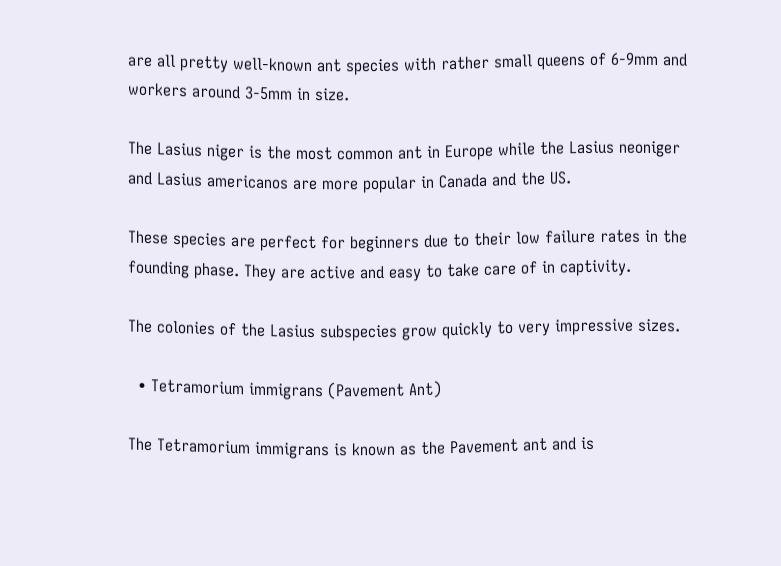are all pretty well-known ant species with rather small queens of 6-9mm and workers around 3-5mm in size.

The Lasius niger is the most common ant in Europe while the Lasius neoniger and Lasius americanos are more popular in Canada and the US.

These species are perfect for beginners due to their low failure rates in the founding phase. They are active and easy to take care of in captivity.

The colonies of the Lasius subspecies grow quickly to very impressive sizes.

  • Tetramorium immigrans (Pavement Ant)

The Tetramorium immigrans is known as the Pavement ant and is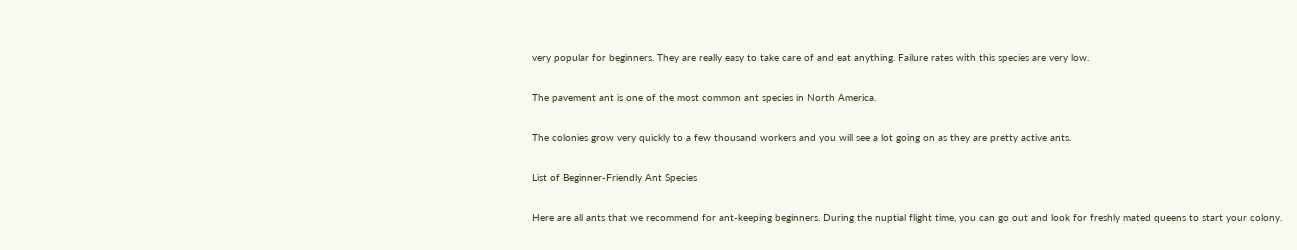very popular for beginners. They are really easy to take care of and eat anything. Failure rates with this species are very low.

The pavement ant is one of the most common ant species in North America.

The colonies grow very quickly to a few thousand workers and you will see a lot going on as they are pretty active ants.

List of Beginner-Friendly Ant Species

Here are all ants that we recommend for ant-keeping beginners. During the nuptial flight time, you can go out and look for freshly mated queens to start your colony.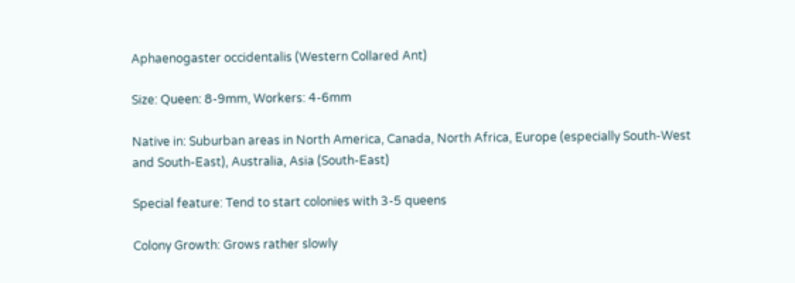Aphaenogaster occidentalis (Western Collared Ant)

Size: Queen: 8-9mm, Workers: 4-6mm

Native in: Suburban areas in North America, Canada, North Africa, Europe (especially South-West and South-East), Australia, Asia (South-East)

Special feature: Tend to start colonies with 3-5 queens

Colony Growth: Grows rather slowly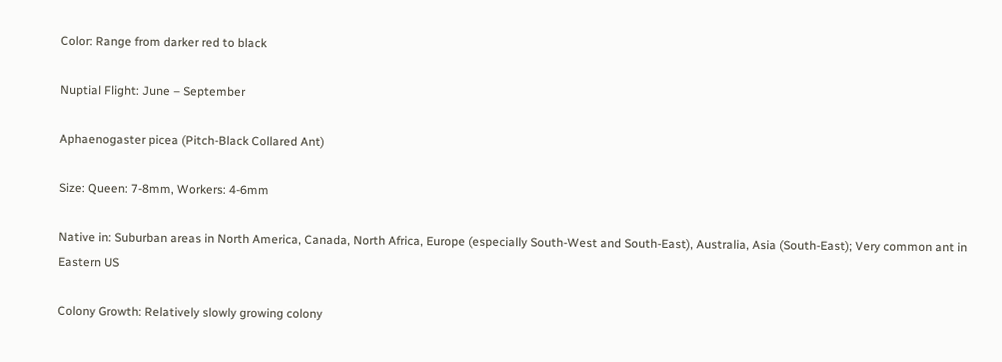Color: Range from darker red to black

Nuptial Flight: June – September

Aphaenogaster picea (Pitch-Black Collared Ant)

Size: Queen: 7-8mm, Workers: 4-6mm

Native in: Suburban areas in North America, Canada, North Africa, Europe (especially South-West and South-East), Australia, Asia (South-East); Very common ant in Eastern US

Colony Growth: Relatively slowly growing colony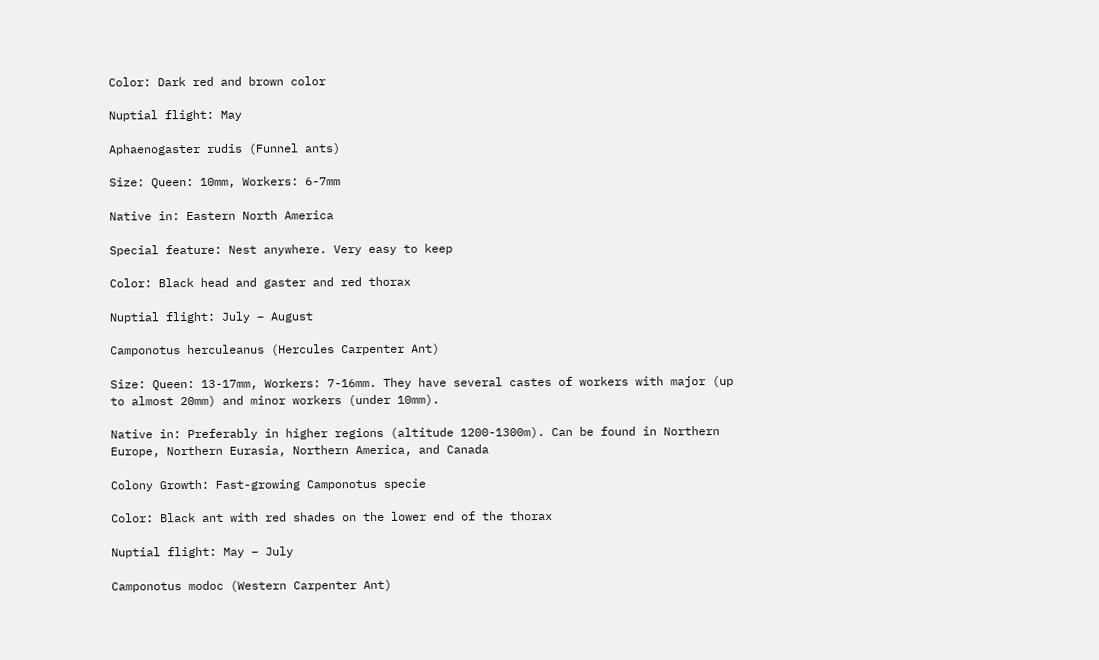Color: Dark red and brown color

Nuptial flight: May

Aphaenogaster rudis (Funnel ants)

Size: Queen: 10mm, Workers: 6-7mm

Native in: Eastern North America

Special feature: Nest anywhere. Very easy to keep

Color: Black head and gaster and red thorax

Nuptial flight: July – August

Camponotus herculeanus (Hercules Carpenter Ant)

Size: Queen: 13-17mm, Workers: 7-16mm. They have several castes of workers with major (up to almost 20mm) and minor workers (under 10mm).

Native in: Preferably in higher regions (altitude 1200-1300m). Can be found in Northern Europe, Northern Eurasia, Northern America, and Canada

Colony Growth: Fast-growing Camponotus specie

Color: Black ant with red shades on the lower end of the thorax

Nuptial flight: May – July

Camponotus modoc (Western Carpenter Ant)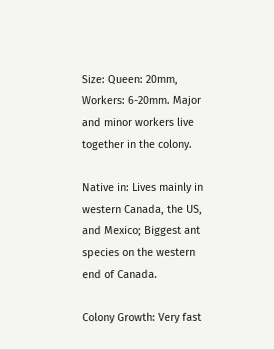Size: Queen: 20mm, Workers: 6-20mm. Major and minor workers live together in the colony.

Native in: Lives mainly in western Canada, the US, and Mexico; Biggest ant species on the western end of Canada.

Colony Growth: Very fast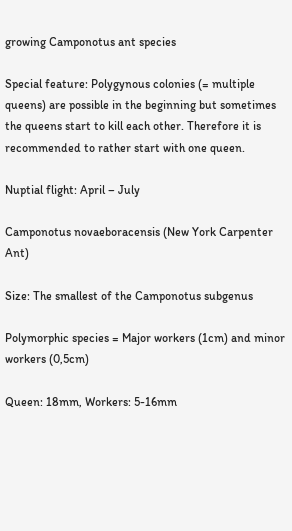growing Camponotus ant species

Special feature: Polygynous colonies (= multiple queens) are possible in the beginning but sometimes the queens start to kill each other. Therefore it is recommended to rather start with one queen.

Nuptial flight: April – July

Camponotus novaeboracensis (New York Carpenter Ant)

Size: The smallest of the Camponotus subgenus

Polymorphic species = Major workers (1cm) and minor workers (0,5cm)

Queen: 18mm, Workers: 5-16mm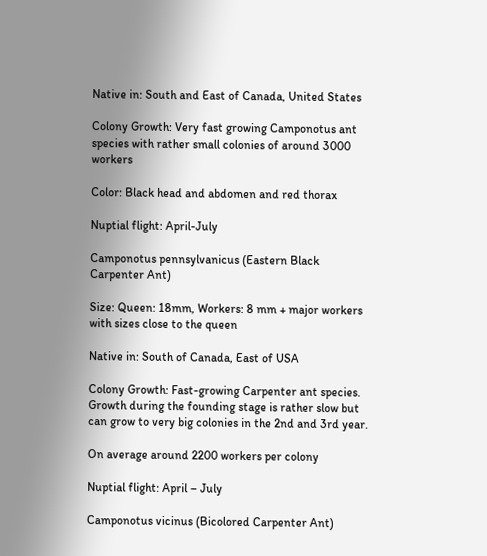Native in: South and East of Canada, United States

Colony Growth: Very fast growing Camponotus ant species with rather small colonies of around 3000 workers

Color: Black head and abdomen and red thorax

Nuptial flight: April-July

Camponotus pennsylvanicus (Eastern Black Carpenter Ant)

Size: Queen: 18mm, Workers: 8 mm + major workers with sizes close to the queen

Native in: South of Canada, East of USA

Colony Growth: Fast-growing Carpenter ant species. Growth during the founding stage is rather slow but can grow to very big colonies in the 2nd and 3rd year.

On average around 2200 workers per colony

Nuptial flight: April – July

Camponotus vicinus (Bicolored Carpenter Ant)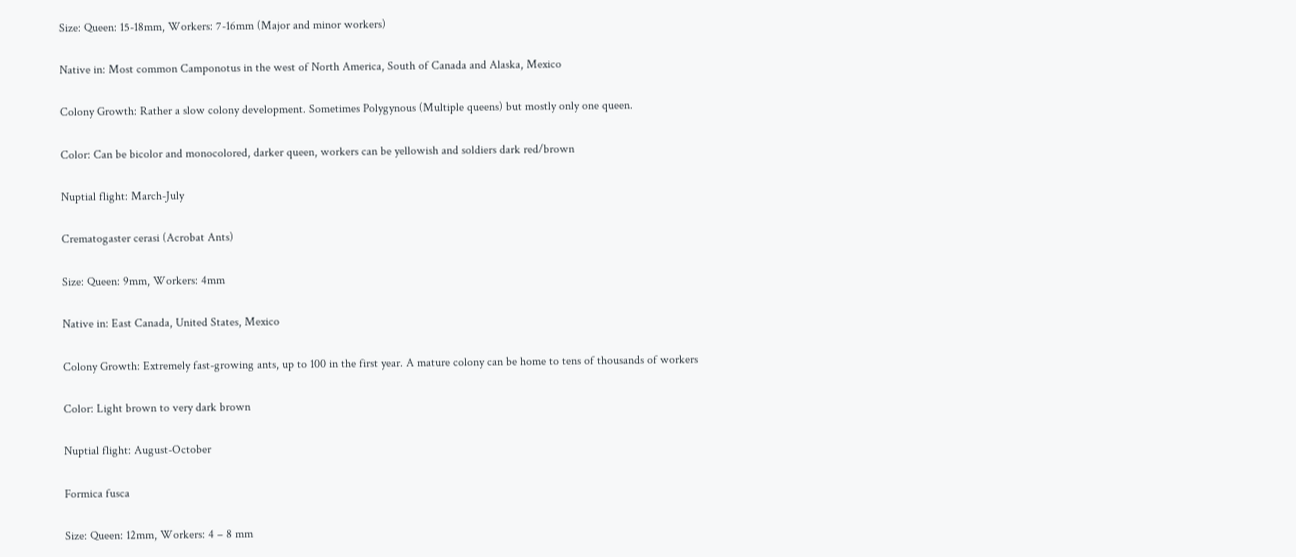Size: Queen: 15-18mm, Workers: 7-16mm (Major and minor workers)

Native in: Most common Camponotus in the west of North America, South of Canada and Alaska, Mexico

Colony Growth: Rather a slow colony development. Sometimes Polygynous (Multiple queens) but mostly only one queen.

Color: Can be bicolor and monocolored, darker queen, workers can be yellowish and soldiers dark red/brown

Nuptial flight: March-July

Crematogaster cerasi (Acrobat Ants)

Size: Queen: 9mm, Workers: 4mm

Native in: East Canada, United States, Mexico

Colony Growth: Extremely fast-growing ants, up to 100 in the first year. A mature colony can be home to tens of thousands of workers

Color: Light brown to very dark brown

Nuptial flight: August-October

Formica fusca

Size: Queen: 12mm, Workers: 4 – 8 mm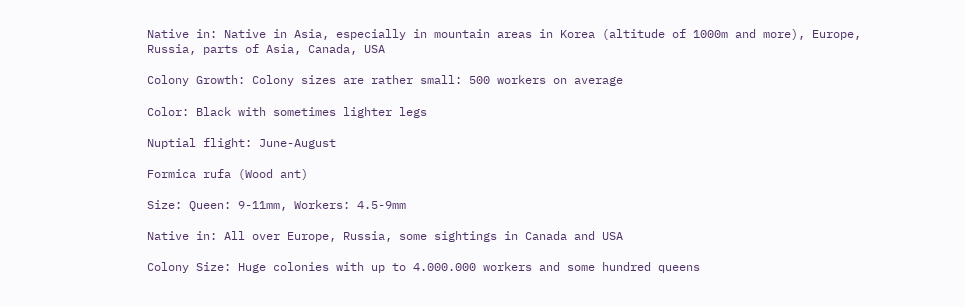Native in: Native in Asia, especially in mountain areas in Korea (altitude of 1000m and more), Europe, Russia, parts of Asia, Canada, USA

Colony Growth: Colony sizes are rather small: 500 workers on average

Color: Black with sometimes lighter legs

Nuptial flight: June-August

Formica rufa (Wood ant)

Size: Queen: 9-11mm, Workers: 4.5-9mm

Native in: All over Europe, Russia, some sightings in Canada and USA

Colony Size: Huge colonies with up to 4.000.000 workers and some hundred queens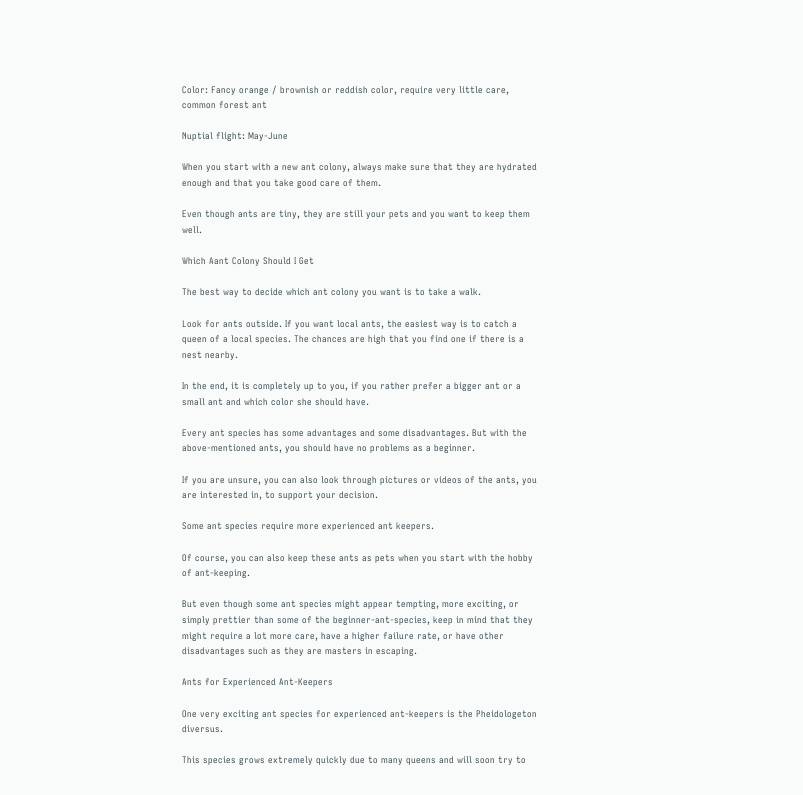Color: Fancy orange / brownish or reddish color, require very little care, common forest ant

Nuptial flight: May-June

When you start with a new ant colony, always make sure that they are hydrated enough and that you take good care of them.

Even though ants are tiny, they are still your pets and you want to keep them well.

Which Aant Colony Should I Get

The best way to decide which ant colony you want is to take a walk.

Look for ants outside. If you want local ants, the easiest way is to catch a queen of a local species. The chances are high that you find one if there is a nest nearby.

In the end, it is completely up to you, if you rather prefer a bigger ant or a small ant and which color she should have.

Every ant species has some advantages and some disadvantages. But with the above-mentioned ants, you should have no problems as a beginner.

If you are unsure, you can also look through pictures or videos of the ants, you are interested in, to support your decision.

Some ant species require more experienced ant keepers.

Of course, you can also keep these ants as pets when you start with the hobby of ant-keeping.

But even though some ant species might appear tempting, more exciting, or simply prettier than some of the beginner-ant-species, keep in mind that they might require a lot more care, have a higher failure rate, or have other disadvantages such as they are masters in escaping.

Ants for Experienced Ant-Keepers

One very exciting ant species for experienced ant-keepers is the Pheidologeton diversus.

This species grows extremely quickly due to many queens and will soon try to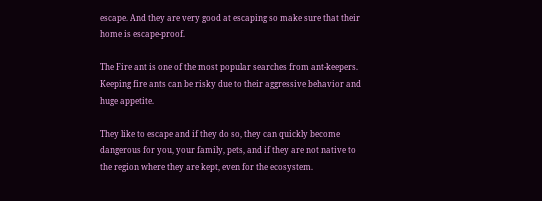escape. And they are very good at escaping so make sure that their home is escape-proof.

The Fire ant is one of the most popular searches from ant-keepers. Keeping fire ants can be risky due to their aggressive behavior and huge appetite.

They like to escape and if they do so, they can quickly become dangerous for you, your family, pets, and if they are not native to the region where they are kept, even for the ecosystem.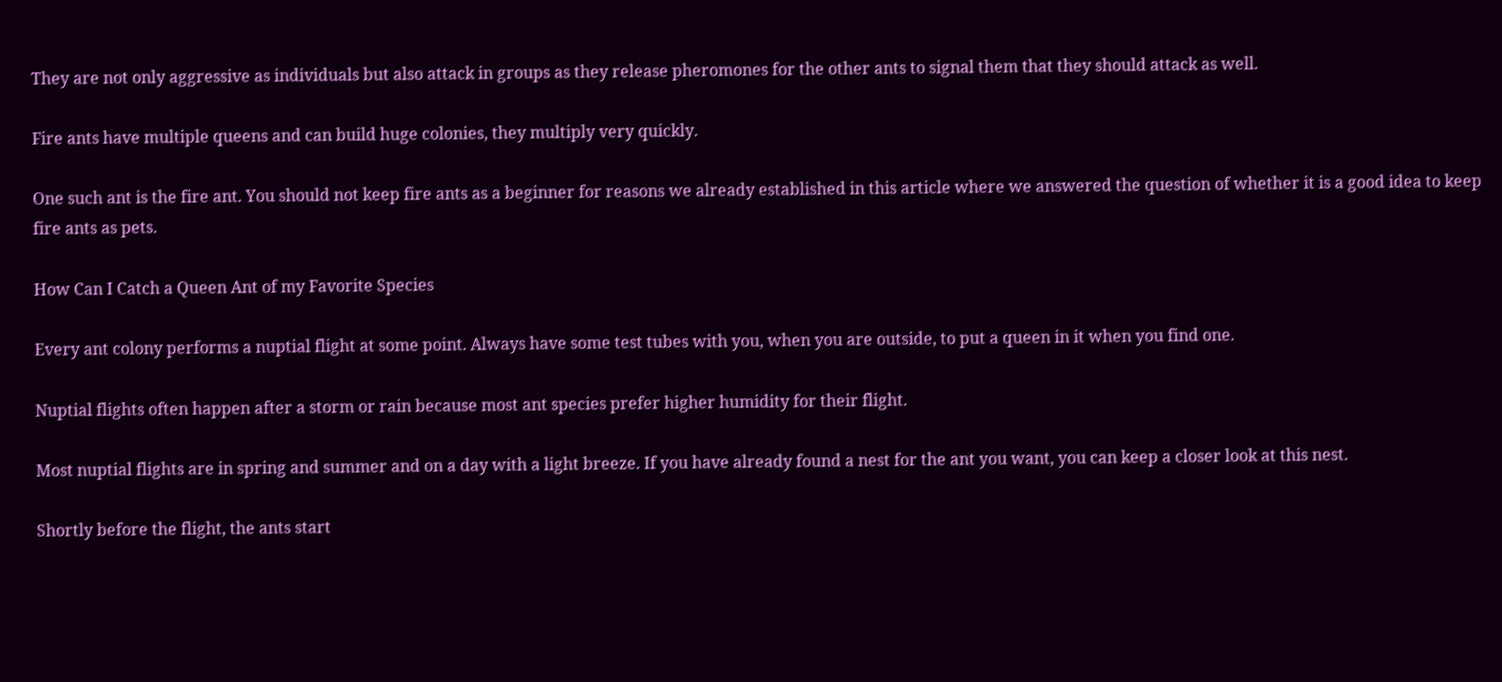They are not only aggressive as individuals but also attack in groups as they release pheromones for the other ants to signal them that they should attack as well.

Fire ants have multiple queens and can build huge colonies, they multiply very quickly.

One such ant is the fire ant. You should not keep fire ants as a beginner for reasons we already established in this article where we answered the question of whether it is a good idea to keep fire ants as pets.

How Can I Catch a Queen Ant of my Favorite Species

Every ant colony performs a nuptial flight at some point. Always have some test tubes with you, when you are outside, to put a queen in it when you find one.

Nuptial flights often happen after a storm or rain because most ant species prefer higher humidity for their flight.

Most nuptial flights are in spring and summer and on a day with a light breeze. If you have already found a nest for the ant you want, you can keep a closer look at this nest.

Shortly before the flight, the ants start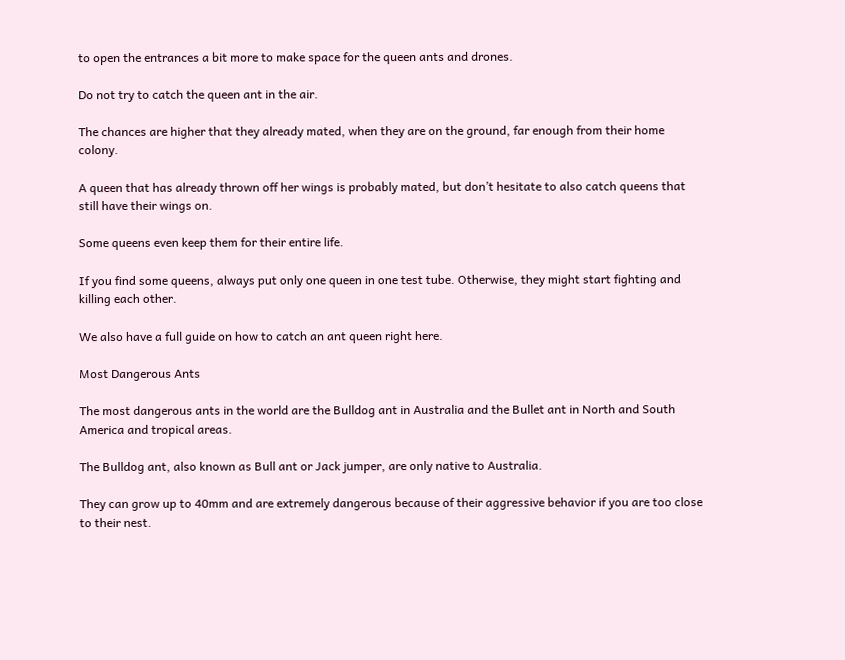to open the entrances a bit more to make space for the queen ants and drones.

Do not try to catch the queen ant in the air.

The chances are higher that they already mated, when they are on the ground, far enough from their home colony.

A queen that has already thrown off her wings is probably mated, but don’t hesitate to also catch queens that still have their wings on.

Some queens even keep them for their entire life.

If you find some queens, always put only one queen in one test tube. Otherwise, they might start fighting and killing each other.

We also have a full guide on how to catch an ant queen right here.

Most Dangerous Ants

The most dangerous ants in the world are the Bulldog ant in Australia and the Bullet ant in North and South America and tropical areas.

The Bulldog ant, also known as Bull ant or Jack jumper, are only native to Australia.

They can grow up to 40mm and are extremely dangerous because of their aggressive behavior if you are too close to their nest.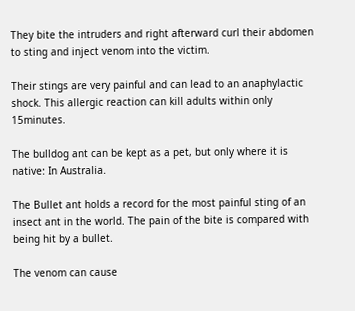They bite the intruders and right afterward curl their abdomen to sting and inject venom into the victim.

Their stings are very painful and can lead to an anaphylactic shock. This allergic reaction can kill adults within only 15minutes.

The bulldog ant can be kept as a pet, but only where it is native: In Australia.

The Bullet ant holds a record for the most painful sting of an insect ant in the world. The pain of the bite is compared with being hit by a bullet.

The venom can cause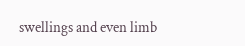swellings and even limb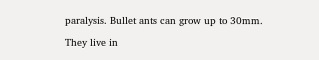paralysis. Bullet ants can grow up to 30mm.

They live in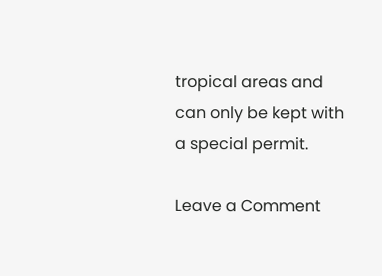tropical areas and can only be kept with a special permit.

Leave a Comment